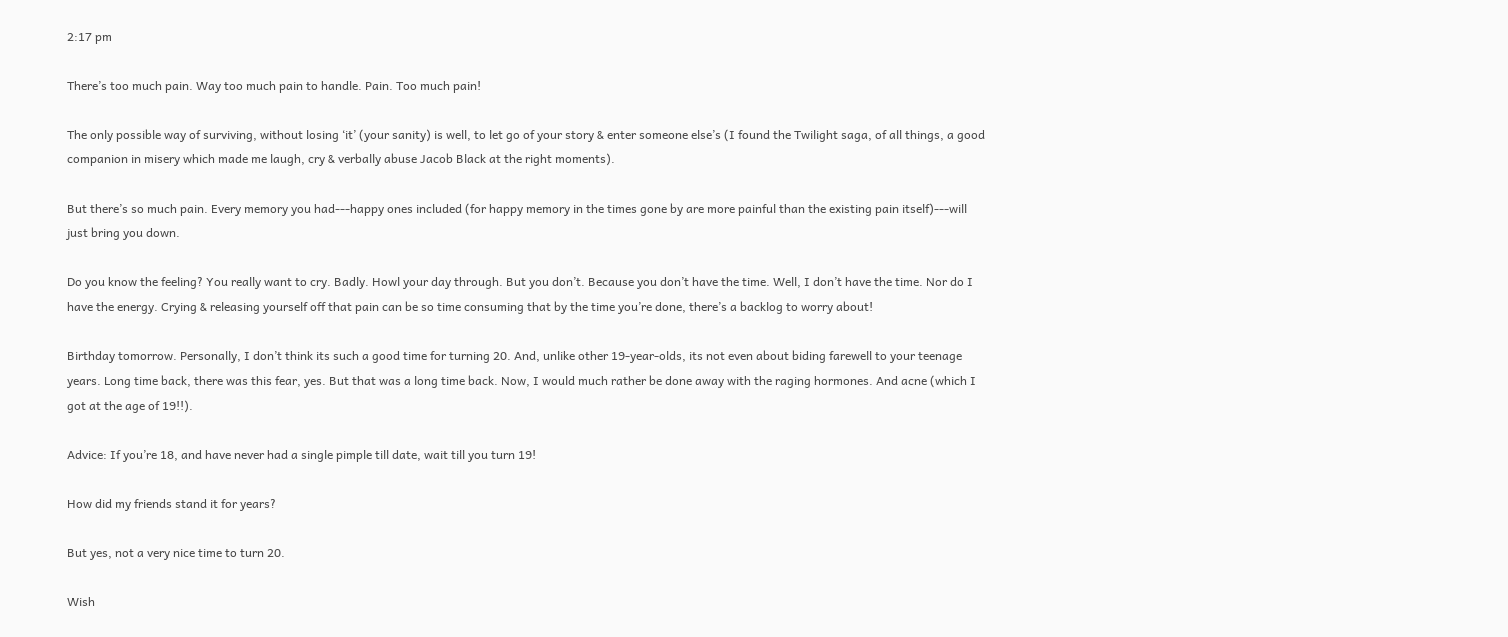2:17 pm

There’s too much pain. Way too much pain to handle. Pain. Too much pain!

The only possible way of surviving, without losing ‘it’ (your sanity) is well, to let go of your story & enter someone else’s (I found the Twilight saga, of all things, a good companion in misery which made me laugh, cry & verbally abuse Jacob Black at the right moments).

But there’s so much pain. Every memory you had---happy ones included (for happy memory in the times gone by are more painful than the existing pain itself)---will just bring you down.

Do you know the feeling? You really want to cry. Badly. Howl your day through. But you don’t. Because you don’t have the time. Well, I don’t have the time. Nor do I have the energy. Crying & releasing yourself off that pain can be so time consuming that by the time you’re done, there’s a backlog to worry about!

Birthday tomorrow. Personally, I don’t think its such a good time for turning 20. And, unlike other 19-year-olds, its not even about biding farewell to your teenage years. Long time back, there was this fear, yes. But that was a long time back. Now, I would much rather be done away with the raging hormones. And acne (which I got at the age of 19!!).

Advice: If you’re 18, and have never had a single pimple till date, wait till you turn 19!

How did my friends stand it for years?

But yes, not a very nice time to turn 20.

Wish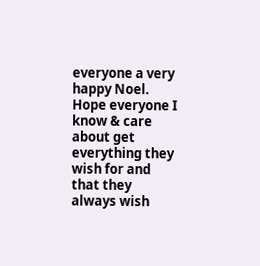everyone a very happy Noel. Hope everyone I know & care about get everything they wish for and that they always wish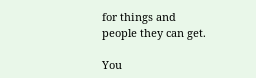for things and people they can get.

You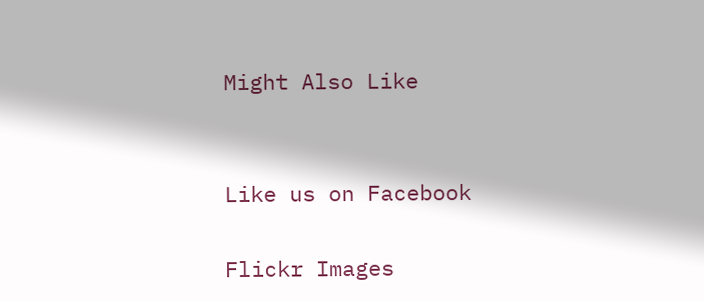Might Also Like


Like us on Facebook

Flickr Images